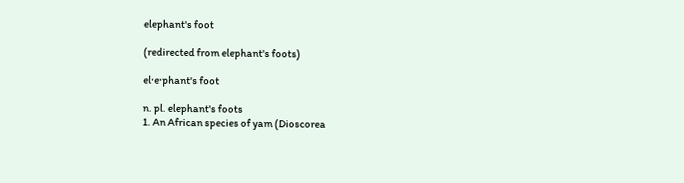elephant's foot

(redirected from elephant's foots)

el·e·phant's foot

n. pl. elephant's foots
1. An African species of yam (Dioscorea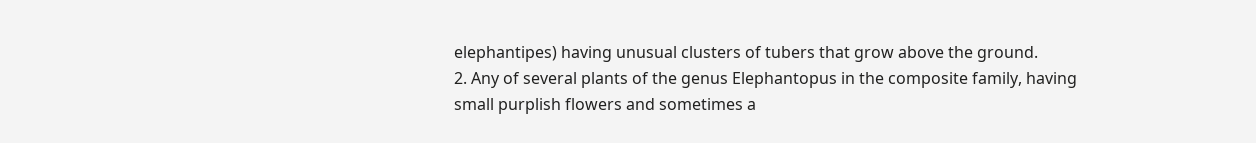elephantipes) having unusual clusters of tubers that grow above the ground.
2. Any of several plants of the genus Elephantopus in the composite family, having small purplish flowers and sometimes a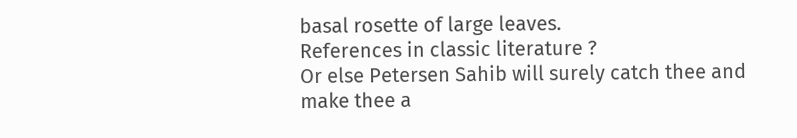basal rosette of large leaves.
References in classic literature ?
Or else Petersen Sahib will surely catch thee and make thee a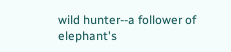wild hunter--a follower of elephant's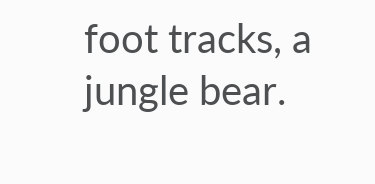foot tracks, a jungle bear.